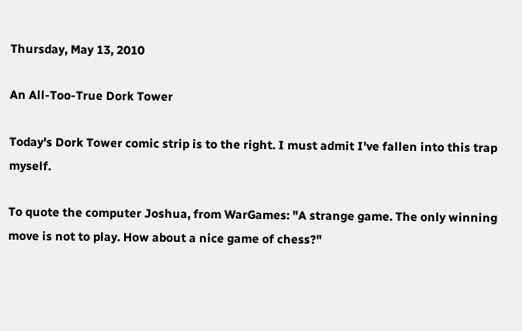Thursday, May 13, 2010

An All-Too-True Dork Tower

Today's Dork Tower comic strip is to the right. I must admit I've fallen into this trap myself.

To quote the computer Joshua, from WarGames: "A strange game. The only winning move is not to play. How about a nice game of chess?"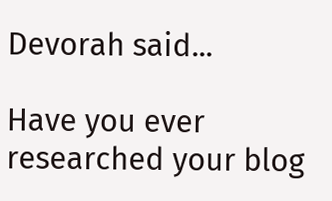Devorah said...

Have you ever researched your blog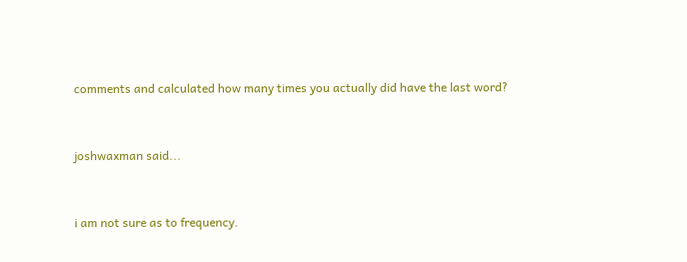comments and calculated how many times you actually did have the last word?


joshwaxman said...


i am not sure as to frequency.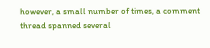however, a small number of times, a comment thread spanned several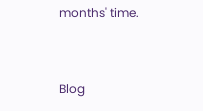months' time.


Blog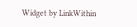Widget by LinkWithin